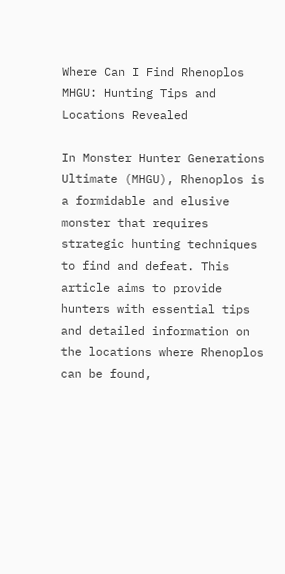Where Can I Find Rhenoplos MHGU: Hunting Tips and Locations Revealed

In Monster Hunter Generations Ultimate (MHGU), Rhenoplos is a formidable and elusive monster that requires strategic hunting techniques to find and defeat. This article aims to provide hunters with essential tips and detailed information on the locations where Rhenoplos can be found,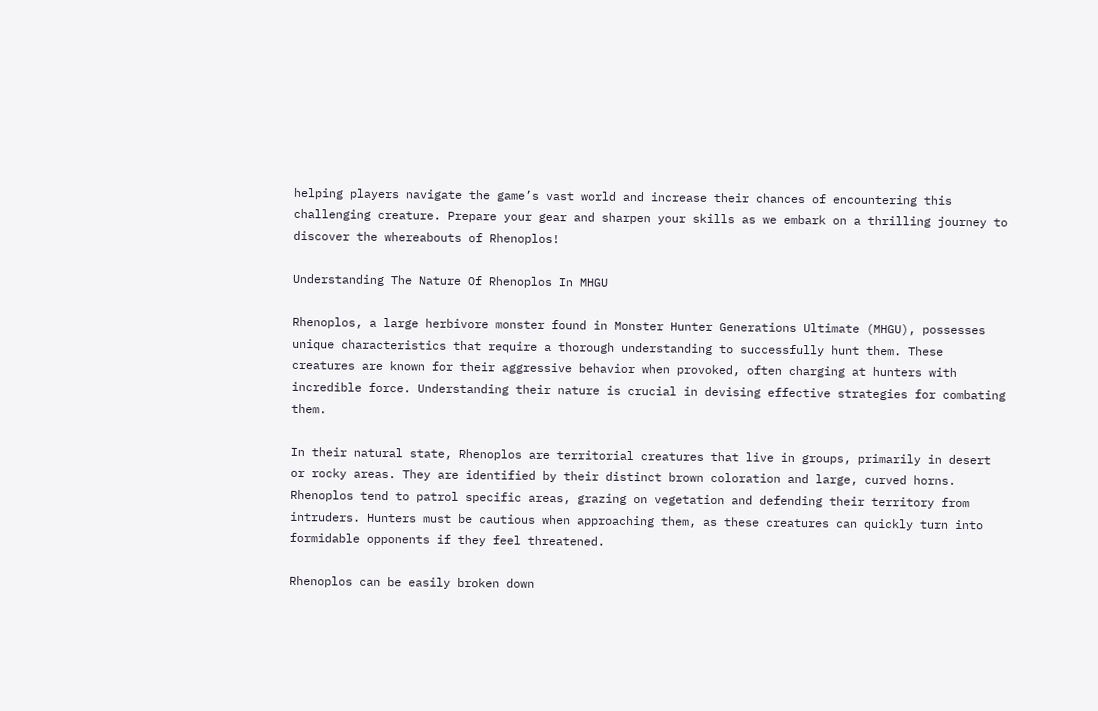helping players navigate the game’s vast world and increase their chances of encountering this challenging creature. Prepare your gear and sharpen your skills as we embark on a thrilling journey to discover the whereabouts of Rhenoplos!

Understanding The Nature Of Rhenoplos In MHGU

Rhenoplos, a large herbivore monster found in Monster Hunter Generations Ultimate (MHGU), possesses unique characteristics that require a thorough understanding to successfully hunt them. These creatures are known for their aggressive behavior when provoked, often charging at hunters with incredible force. Understanding their nature is crucial in devising effective strategies for combating them.

In their natural state, Rhenoplos are territorial creatures that live in groups, primarily in desert or rocky areas. They are identified by their distinct brown coloration and large, curved horns. Rhenoplos tend to patrol specific areas, grazing on vegetation and defending their territory from intruders. Hunters must be cautious when approaching them, as these creatures can quickly turn into formidable opponents if they feel threatened.

Rhenoplos can be easily broken down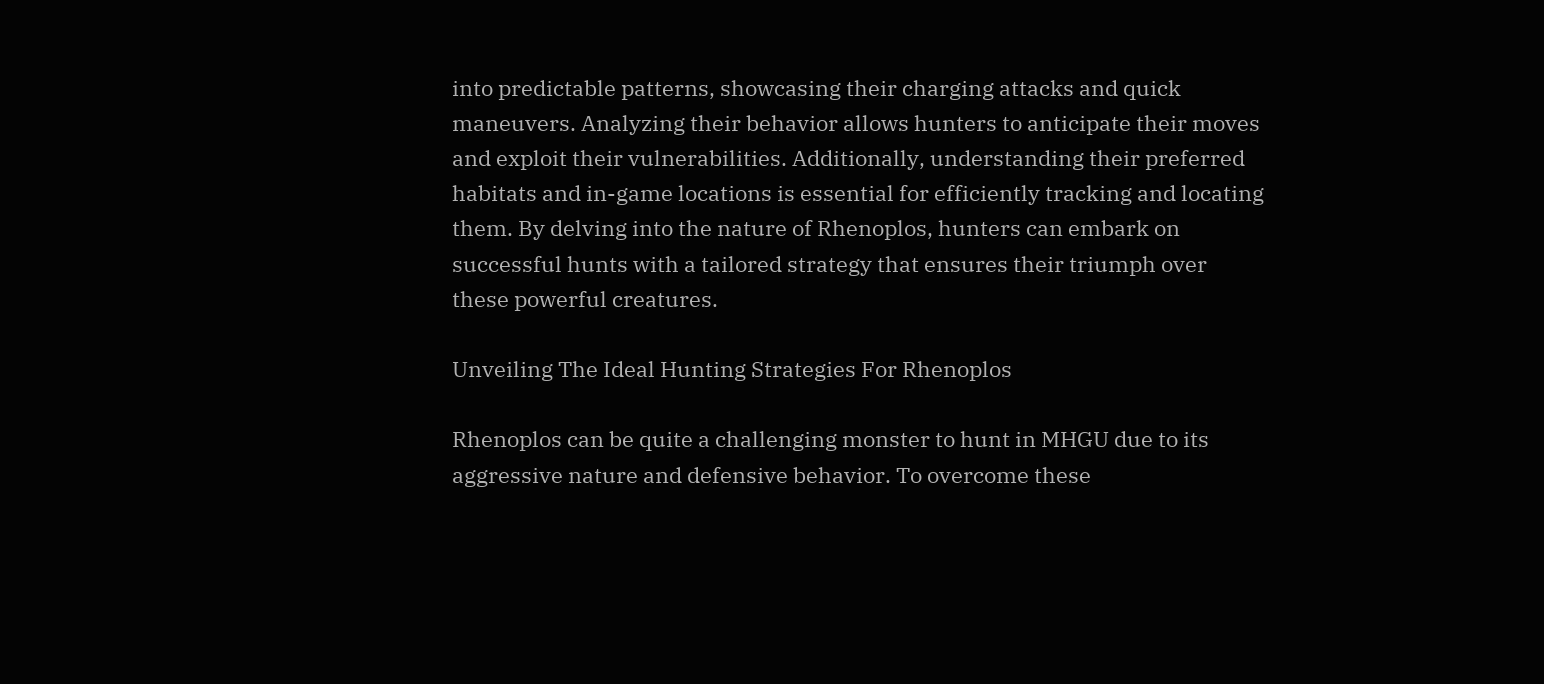into predictable patterns, showcasing their charging attacks and quick maneuvers. Analyzing their behavior allows hunters to anticipate their moves and exploit their vulnerabilities. Additionally, understanding their preferred habitats and in-game locations is essential for efficiently tracking and locating them. By delving into the nature of Rhenoplos, hunters can embark on successful hunts with a tailored strategy that ensures their triumph over these powerful creatures.

Unveiling The Ideal Hunting Strategies For Rhenoplos

Rhenoplos can be quite a challenging monster to hunt in MHGU due to its aggressive nature and defensive behavior. To overcome these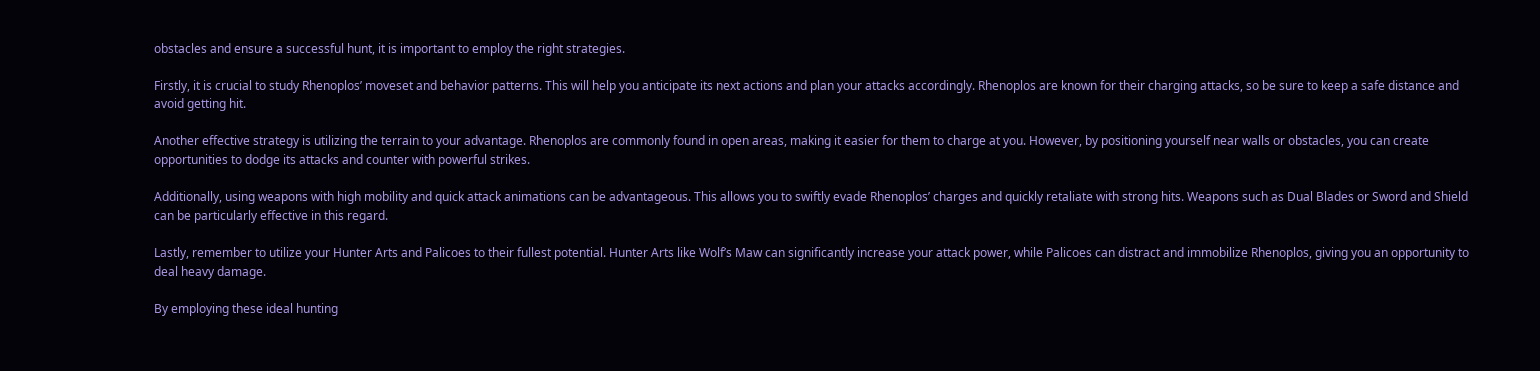obstacles and ensure a successful hunt, it is important to employ the right strategies.

Firstly, it is crucial to study Rhenoplos’ moveset and behavior patterns. This will help you anticipate its next actions and plan your attacks accordingly. Rhenoplos are known for their charging attacks, so be sure to keep a safe distance and avoid getting hit.

Another effective strategy is utilizing the terrain to your advantage. Rhenoplos are commonly found in open areas, making it easier for them to charge at you. However, by positioning yourself near walls or obstacles, you can create opportunities to dodge its attacks and counter with powerful strikes.

Additionally, using weapons with high mobility and quick attack animations can be advantageous. This allows you to swiftly evade Rhenoplos’ charges and quickly retaliate with strong hits. Weapons such as Dual Blades or Sword and Shield can be particularly effective in this regard.

Lastly, remember to utilize your Hunter Arts and Palicoes to their fullest potential. Hunter Arts like Wolf’s Maw can significantly increase your attack power, while Palicoes can distract and immobilize Rhenoplos, giving you an opportunity to deal heavy damage.

By employing these ideal hunting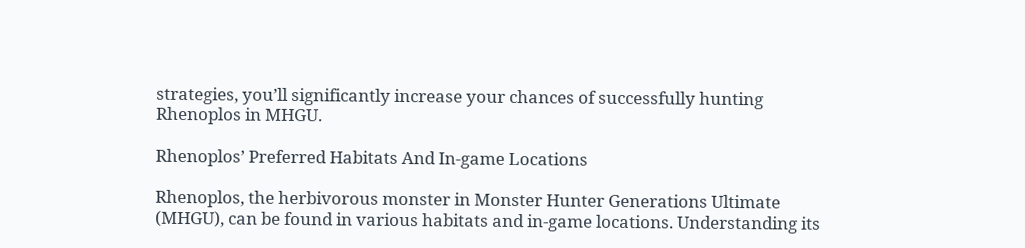strategies, you’ll significantly increase your chances of successfully hunting Rhenoplos in MHGU.

Rhenoplos’ Preferred Habitats And In-game Locations

Rhenoplos, the herbivorous monster in Monster Hunter Generations Ultimate (MHGU), can be found in various habitats and in-game locations. Understanding its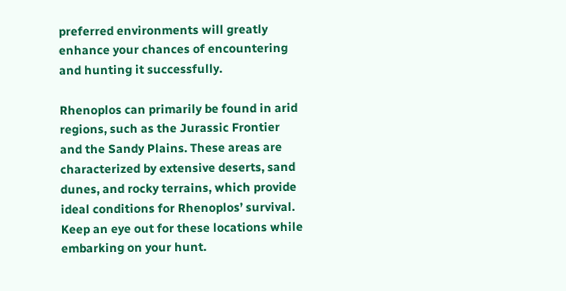preferred environments will greatly enhance your chances of encountering and hunting it successfully.

Rhenoplos can primarily be found in arid regions, such as the Jurassic Frontier and the Sandy Plains. These areas are characterized by extensive deserts, sand dunes, and rocky terrains, which provide ideal conditions for Rhenoplos’ survival. Keep an eye out for these locations while embarking on your hunt.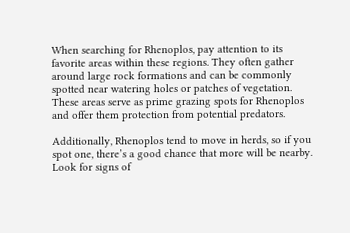When searching for Rhenoplos, pay attention to its favorite areas within these regions. They often gather around large rock formations and can be commonly spotted near watering holes or patches of vegetation. These areas serve as prime grazing spots for Rhenoplos and offer them protection from potential predators.

Additionally, Rhenoplos tend to move in herds, so if you spot one, there’s a good chance that more will be nearby. Look for signs of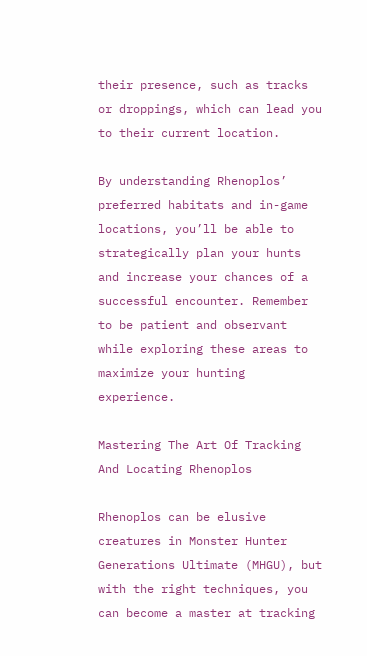their presence, such as tracks or droppings, which can lead you to their current location.

By understanding Rhenoplos’ preferred habitats and in-game locations, you’ll be able to strategically plan your hunts and increase your chances of a successful encounter. Remember to be patient and observant while exploring these areas to maximize your hunting experience.

Mastering The Art Of Tracking And Locating Rhenoplos

Rhenoplos can be elusive creatures in Monster Hunter Generations Ultimate (MHGU), but with the right techniques, you can become a master at tracking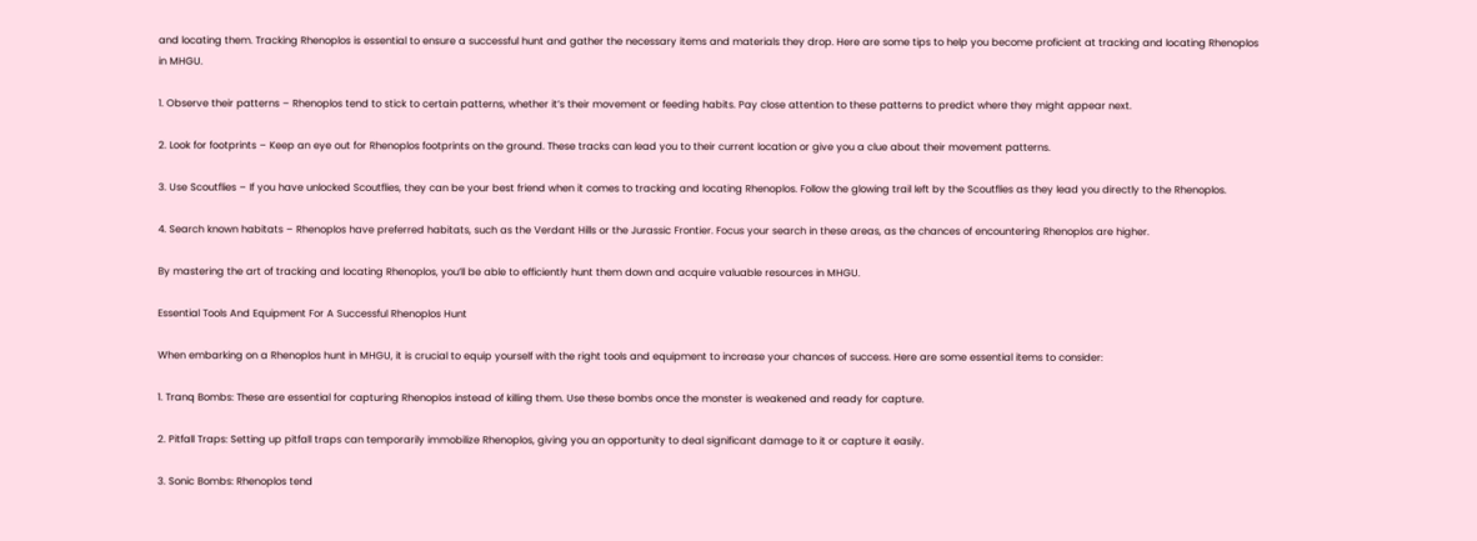and locating them. Tracking Rhenoplos is essential to ensure a successful hunt and gather the necessary items and materials they drop. Here are some tips to help you become proficient at tracking and locating Rhenoplos in MHGU.

1. Observe their patterns – Rhenoplos tend to stick to certain patterns, whether it’s their movement or feeding habits. Pay close attention to these patterns to predict where they might appear next.

2. Look for footprints – Keep an eye out for Rhenoplos footprints on the ground. These tracks can lead you to their current location or give you a clue about their movement patterns.

3. Use Scoutflies – If you have unlocked Scoutflies, they can be your best friend when it comes to tracking and locating Rhenoplos. Follow the glowing trail left by the Scoutflies as they lead you directly to the Rhenoplos.

4. Search known habitats – Rhenoplos have preferred habitats, such as the Verdant Hills or the Jurassic Frontier. Focus your search in these areas, as the chances of encountering Rhenoplos are higher.

By mastering the art of tracking and locating Rhenoplos, you’ll be able to efficiently hunt them down and acquire valuable resources in MHGU.

Essential Tools And Equipment For A Successful Rhenoplos Hunt

When embarking on a Rhenoplos hunt in MHGU, it is crucial to equip yourself with the right tools and equipment to increase your chances of success. Here are some essential items to consider:

1. Tranq Bombs: These are essential for capturing Rhenoplos instead of killing them. Use these bombs once the monster is weakened and ready for capture.

2. Pitfall Traps: Setting up pitfall traps can temporarily immobilize Rhenoplos, giving you an opportunity to deal significant damage to it or capture it easily.

3. Sonic Bombs: Rhenoplos tend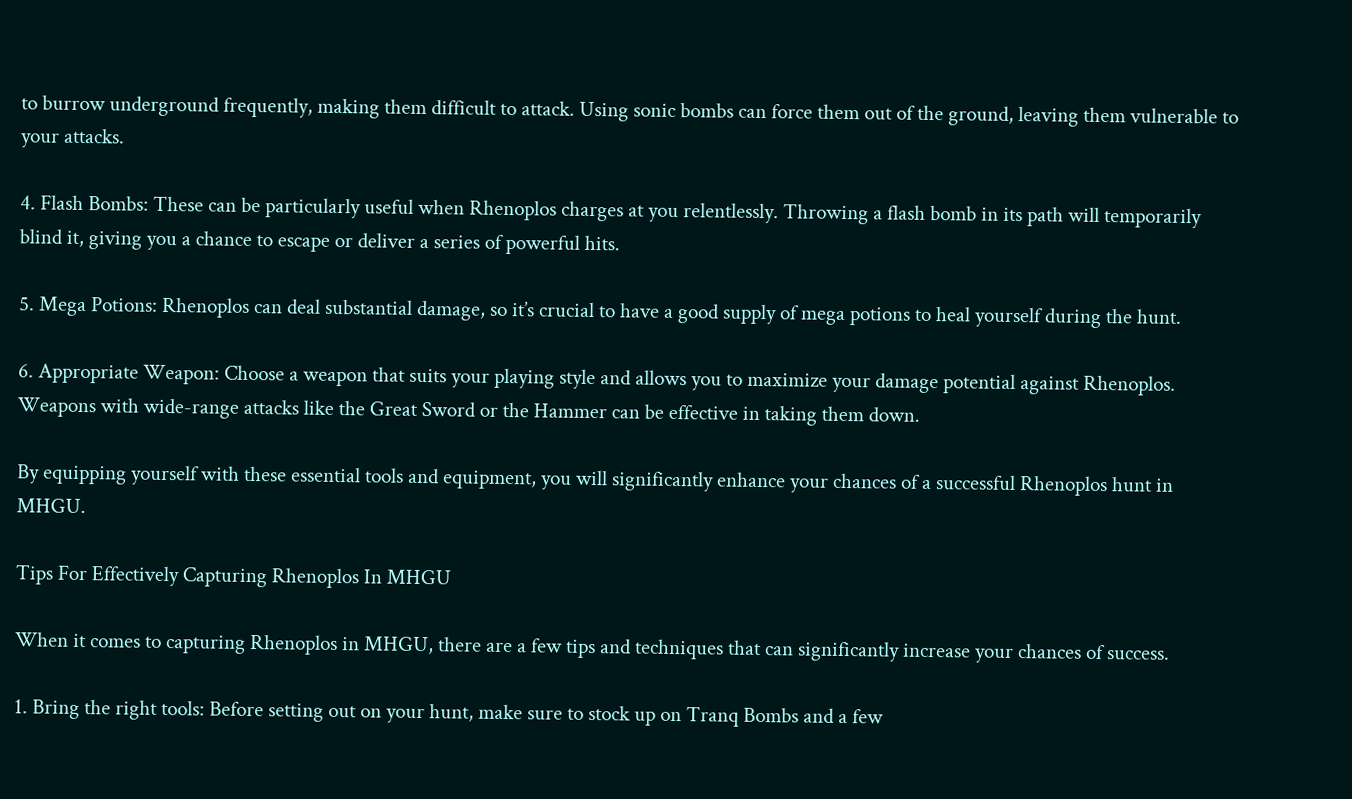to burrow underground frequently, making them difficult to attack. Using sonic bombs can force them out of the ground, leaving them vulnerable to your attacks.

4. Flash Bombs: These can be particularly useful when Rhenoplos charges at you relentlessly. Throwing a flash bomb in its path will temporarily blind it, giving you a chance to escape or deliver a series of powerful hits.

5. Mega Potions: Rhenoplos can deal substantial damage, so it’s crucial to have a good supply of mega potions to heal yourself during the hunt.

6. Appropriate Weapon: Choose a weapon that suits your playing style and allows you to maximize your damage potential against Rhenoplos. Weapons with wide-range attacks like the Great Sword or the Hammer can be effective in taking them down.

By equipping yourself with these essential tools and equipment, you will significantly enhance your chances of a successful Rhenoplos hunt in MHGU.

Tips For Effectively Capturing Rhenoplos In MHGU

When it comes to capturing Rhenoplos in MHGU, there are a few tips and techniques that can significantly increase your chances of success.

1. Bring the right tools: Before setting out on your hunt, make sure to stock up on Tranq Bombs and a few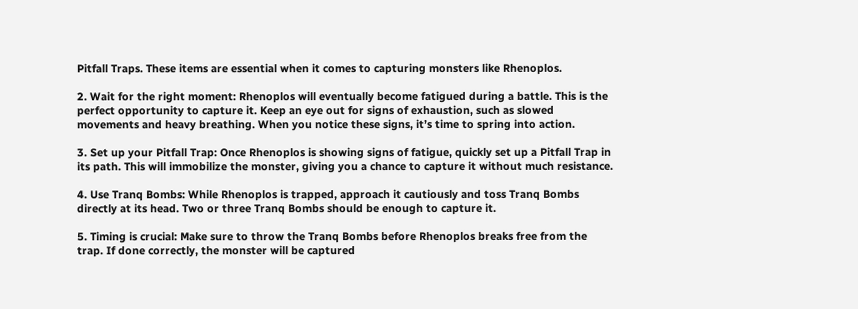Pitfall Traps. These items are essential when it comes to capturing monsters like Rhenoplos.

2. Wait for the right moment: Rhenoplos will eventually become fatigued during a battle. This is the perfect opportunity to capture it. Keep an eye out for signs of exhaustion, such as slowed movements and heavy breathing. When you notice these signs, it’s time to spring into action.

3. Set up your Pitfall Trap: Once Rhenoplos is showing signs of fatigue, quickly set up a Pitfall Trap in its path. This will immobilize the monster, giving you a chance to capture it without much resistance.

4. Use Tranq Bombs: While Rhenoplos is trapped, approach it cautiously and toss Tranq Bombs directly at its head. Two or three Tranq Bombs should be enough to capture it.

5. Timing is crucial: Make sure to throw the Tranq Bombs before Rhenoplos breaks free from the trap. If done correctly, the monster will be captured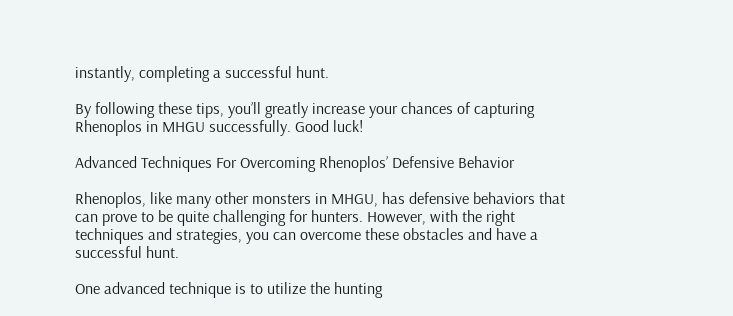instantly, completing a successful hunt.

By following these tips, you’ll greatly increase your chances of capturing Rhenoplos in MHGU successfully. Good luck!

Advanced Techniques For Overcoming Rhenoplos’ Defensive Behavior

Rhenoplos, like many other monsters in MHGU, has defensive behaviors that can prove to be quite challenging for hunters. However, with the right techniques and strategies, you can overcome these obstacles and have a successful hunt.

One advanced technique is to utilize the hunting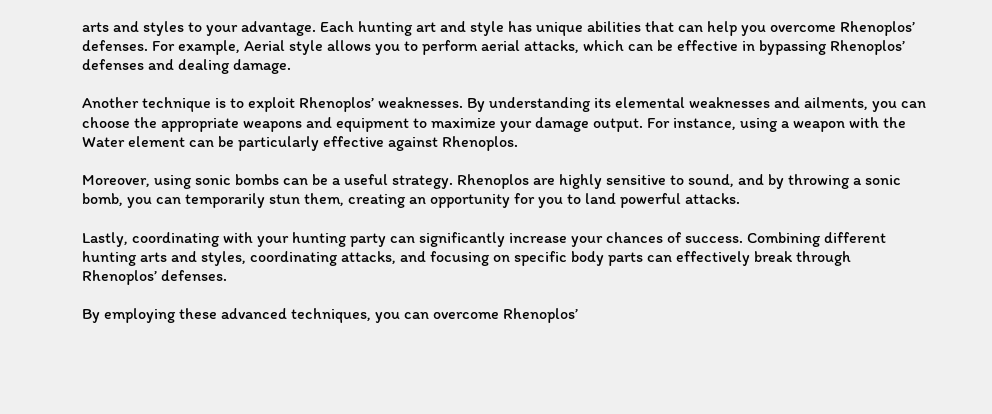arts and styles to your advantage. Each hunting art and style has unique abilities that can help you overcome Rhenoplos’ defenses. For example, Aerial style allows you to perform aerial attacks, which can be effective in bypassing Rhenoplos’ defenses and dealing damage.

Another technique is to exploit Rhenoplos’ weaknesses. By understanding its elemental weaknesses and ailments, you can choose the appropriate weapons and equipment to maximize your damage output. For instance, using a weapon with the Water element can be particularly effective against Rhenoplos.

Moreover, using sonic bombs can be a useful strategy. Rhenoplos are highly sensitive to sound, and by throwing a sonic bomb, you can temporarily stun them, creating an opportunity for you to land powerful attacks.

Lastly, coordinating with your hunting party can significantly increase your chances of success. Combining different hunting arts and styles, coordinating attacks, and focusing on specific body parts can effectively break through Rhenoplos’ defenses.

By employing these advanced techniques, you can overcome Rhenoplos’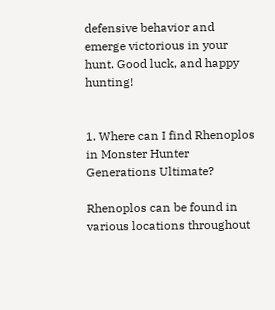defensive behavior and emerge victorious in your hunt. Good luck, and happy hunting!


1. Where can I find Rhenoplos in Monster Hunter Generations Ultimate?

Rhenoplos can be found in various locations throughout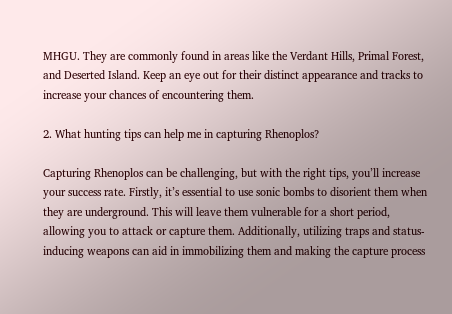MHGU. They are commonly found in areas like the Verdant Hills, Primal Forest, and Deserted Island. Keep an eye out for their distinct appearance and tracks to increase your chances of encountering them.

2. What hunting tips can help me in capturing Rhenoplos?

Capturing Rhenoplos can be challenging, but with the right tips, you’ll increase your success rate. Firstly, it’s essential to use sonic bombs to disorient them when they are underground. This will leave them vulnerable for a short period, allowing you to attack or capture them. Additionally, utilizing traps and status-inducing weapons can aid in immobilizing them and making the capture process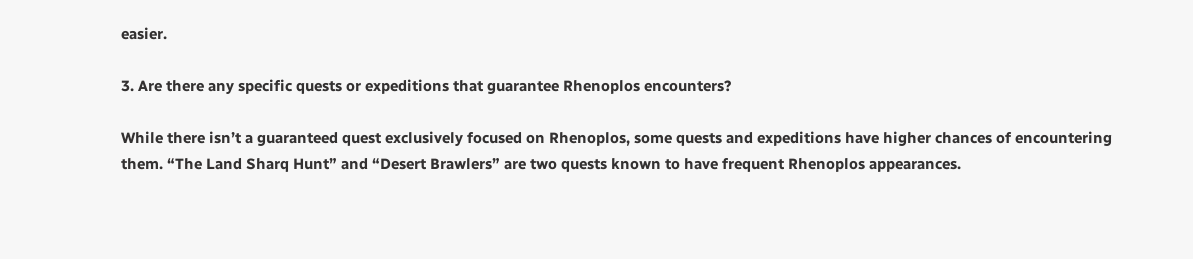easier.

3. Are there any specific quests or expeditions that guarantee Rhenoplos encounters?

While there isn’t a guaranteed quest exclusively focused on Rhenoplos, some quests and expeditions have higher chances of encountering them. “The Land Sharq Hunt” and “Desert Brawlers” are two quests known to have frequent Rhenoplos appearances.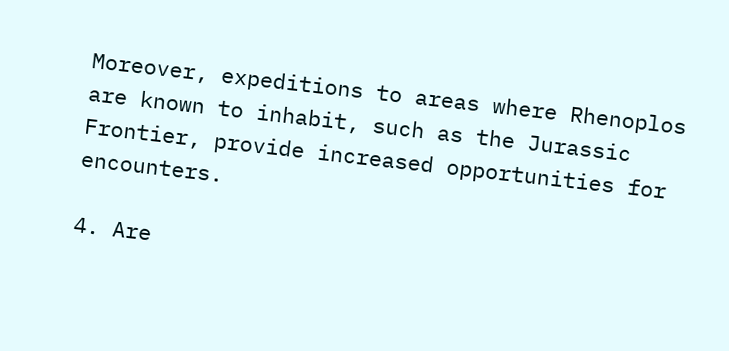Moreover, expeditions to areas where Rhenoplos are known to inhabit, such as the Jurassic Frontier, provide increased opportunities for encounters.

4. Are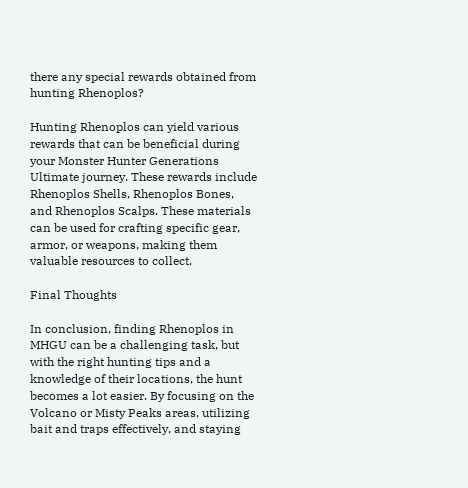there any special rewards obtained from hunting Rhenoplos?

Hunting Rhenoplos can yield various rewards that can be beneficial during your Monster Hunter Generations Ultimate journey. These rewards include Rhenoplos Shells, Rhenoplos Bones, and Rhenoplos Scalps. These materials can be used for crafting specific gear, armor, or weapons, making them valuable resources to collect.

Final Thoughts

In conclusion, finding Rhenoplos in MHGU can be a challenging task, but with the right hunting tips and a knowledge of their locations, the hunt becomes a lot easier. By focusing on the Volcano or Misty Peaks areas, utilizing bait and traps effectively, and staying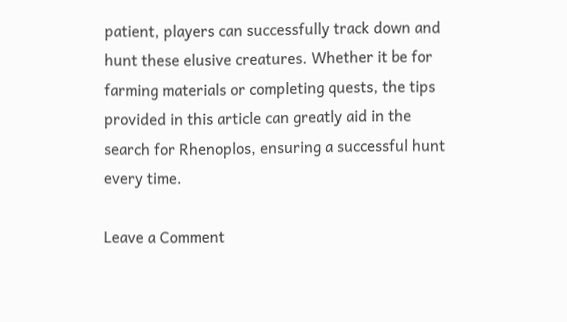patient, players can successfully track down and hunt these elusive creatures. Whether it be for farming materials or completing quests, the tips provided in this article can greatly aid in the search for Rhenoplos, ensuring a successful hunt every time.

Leave a Comment